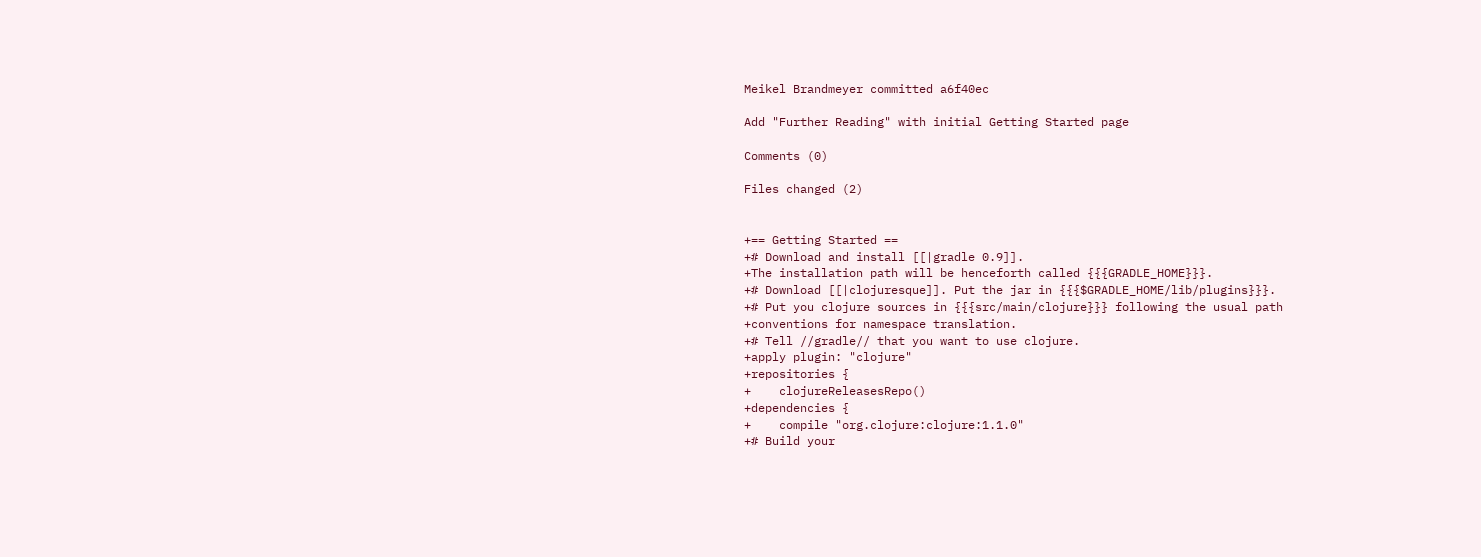Meikel Brandmeyer committed a6f40ec

Add "Further Reading" with initial Getting Started page

Comments (0)

Files changed (2)


+== Getting Started ==
+# Download and install [[|gradle 0.9]].
+The installation path will be henceforth called {{{GRADLE_HOME}}}.
+# Download [[|clojuresque]]. Put the jar in {{{$GRADLE_HOME/lib/plugins}}}.
+# Put you clojure sources in {{{src/main/clojure}}} following the usual path
+conventions for namespace translation.
+# Tell //gradle// that you want to use clojure.
+apply plugin: "clojure"
+repositories {
+    clojureReleasesRepo()
+dependencies {
+    compile "org.clojure:clojure:1.1.0"
+# Build your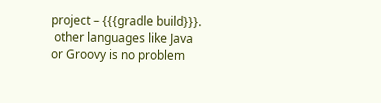project – {{{gradle build}}}.
 other languages like Java or Groovy is no problem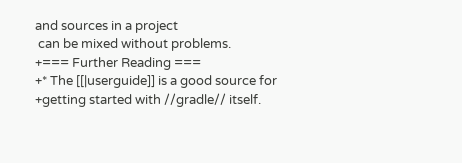and sources in a project
 can be mixed without problems.
+=== Further Reading ===
+* The [[|userguide]] is a good source for
+getting started with //gradle// itself.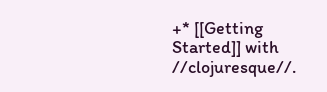+* [[Getting Started]] with //clojuresque//.